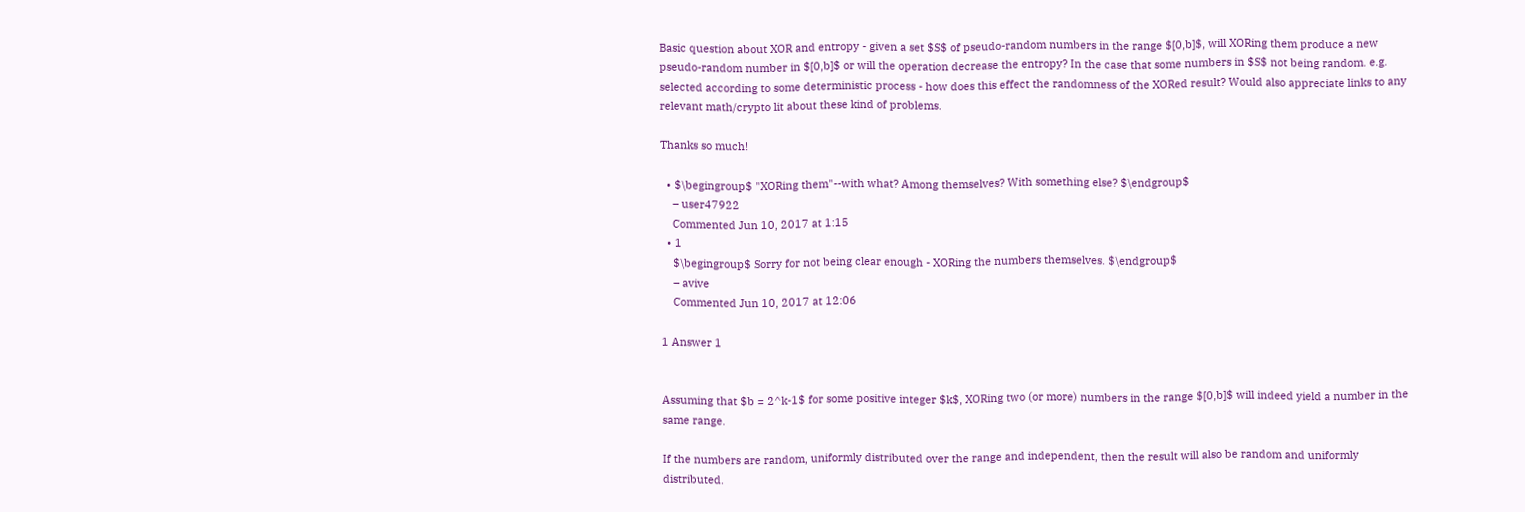Basic question about XOR and entropy - given a set $S$ of pseudo-random numbers in the range $[0,b]$, will XORing them produce a new pseudo-random number in $[0,b]$ or will the operation decrease the entropy? In the case that some numbers in $S$ not being random. e.g. selected according to some deterministic process - how does this effect the randomness of the XORed result? Would also appreciate links to any relevant math/crypto lit about these kind of problems.

Thanks so much!

  • $\begingroup$ "XORing them"--with what? Among themselves? With something else? $\endgroup$
    – user47922
    Commented Jun 10, 2017 at 1:15
  • 1
    $\begingroup$ Sorry for not being clear enough - XORing the numbers themselves. $\endgroup$
    – avive
    Commented Jun 10, 2017 at 12:06

1 Answer 1


Assuming that $b = 2^k-1$ for some positive integer $k$, XORing two (or more) numbers in the range $[0,b]$ will indeed yield a number in the same range.

If the numbers are random, uniformly distributed over the range and independent, then the result will also be random and uniformly distributed.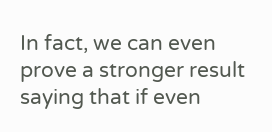In fact, we can even prove a stronger result saying that if even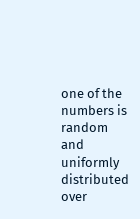one of the numbers is random and uniformly distributed over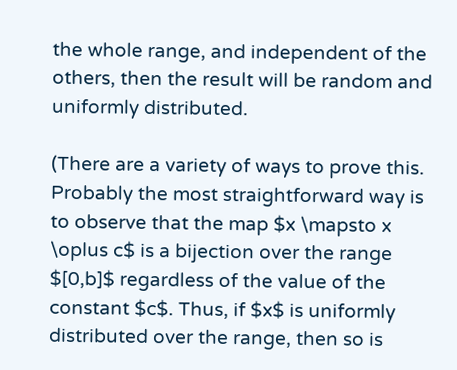the whole range, and independent of the others, then the result will be random and uniformly distributed.

(There are a variety of ways to prove this. Probably the most straightforward way is to observe that the map $x \mapsto x \oplus c$ is a bijection over the range $[0,b]$ regardless of the value of the constant $c$. Thus, if $x$ is uniformly distributed over the range, then so is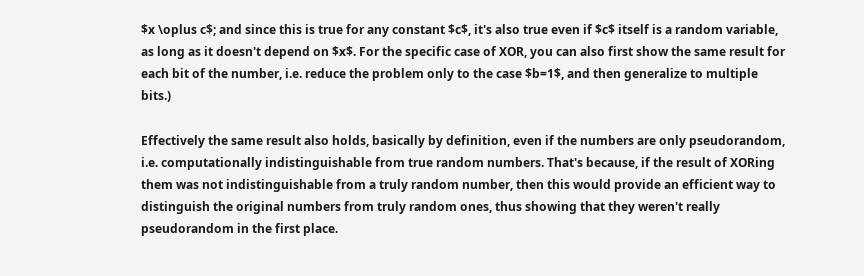$x \oplus c$; and since this is true for any constant $c$, it's also true even if $c$ itself is a random variable, as long as it doesn't depend on $x$. For the specific case of XOR, you can also first show the same result for each bit of the number, i.e. reduce the problem only to the case $b=1$, and then generalize to multiple bits.)

Effectively the same result also holds, basically by definition, even if the numbers are only pseudorandom, i.e. computationally indistinguishable from true random numbers. That's because, if the result of XORing them was not indistinguishable from a truly random number, then this would provide an efficient way to distinguish the original numbers from truly random ones, thus showing that they weren't really pseudorandom in the first place.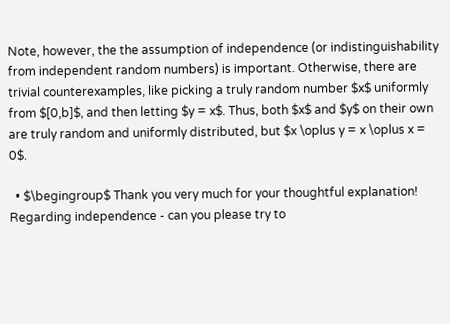Note, however, the the assumption of independence (or indistinguishability from independent random numbers) is important. Otherwise, there are trivial counterexamples, like picking a truly random number $x$ uniformly from $[0,b]$, and then letting $y = x$. Thus, both $x$ and $y$ on their own are truly random and uniformly distributed, but $x \oplus y = x \oplus x = 0$.

  • $\begingroup$ Thank you very much for your thoughtful explanation! Regarding independence - can you please try to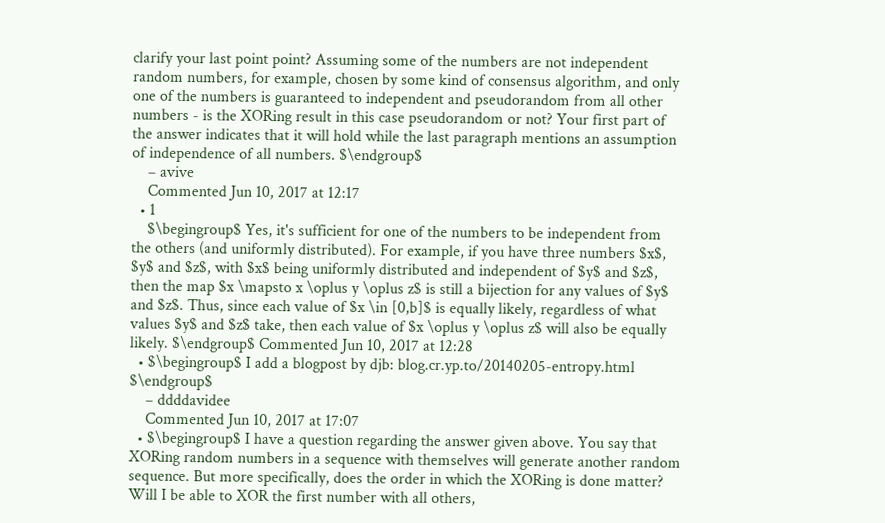clarify your last point point? Assuming some of the numbers are not independent random numbers, for example, chosen by some kind of consensus algorithm, and only one of the numbers is guaranteed to independent and pseudorandom from all other numbers - is the XORing result in this case pseudorandom or not? Your first part of the answer indicates that it will hold while the last paragraph mentions an assumption of independence of all numbers. $\endgroup$
    – avive
    Commented Jun 10, 2017 at 12:17
  • 1
    $\begingroup$ Yes, it's sufficient for one of the numbers to be independent from the others (and uniformly distributed). For example, if you have three numbers $x$, $y$ and $z$, with $x$ being uniformly distributed and independent of $y$ and $z$, then the map $x \mapsto x \oplus y \oplus z$ is still a bijection for any values of $y$ and $z$. Thus, since each value of $x \in [0,b]$ is equally likely, regardless of what values $y$ and $z$ take, then each value of $x \oplus y \oplus z$ will also be equally likely. $\endgroup$ Commented Jun 10, 2017 at 12:28
  • $\begingroup$ I add a blogpost by djb: blog.cr.yp.to/20140205-entropy.html $\endgroup$
    – ddddavidee
    Commented Jun 10, 2017 at 17:07
  • $\begingroup$ I have a question regarding the answer given above. You say that XORing random numbers in a sequence with themselves will generate another random sequence. But more specifically, does the order in which the XORing is done matter? Will I be able to XOR the first number with all others,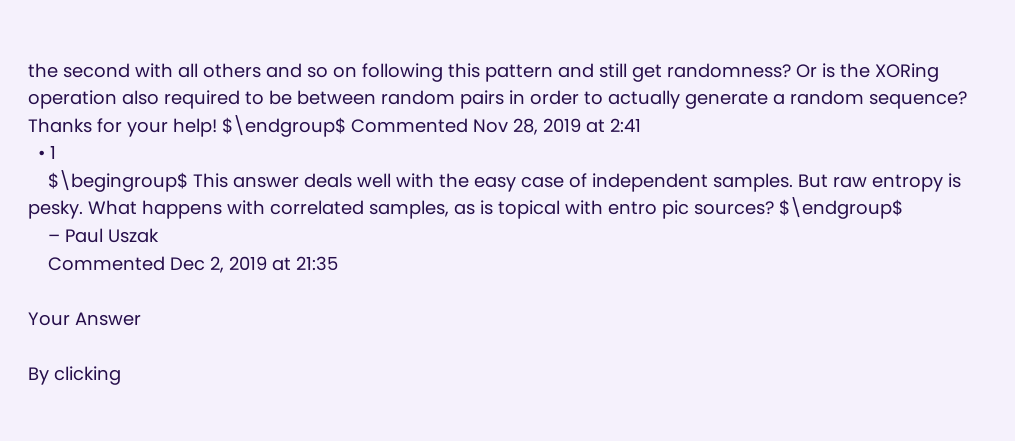the second with all others and so on following this pattern and still get randomness? Or is the XORing operation also required to be between random pairs in order to actually generate a random sequence? Thanks for your help! $\endgroup$ Commented Nov 28, 2019 at 2:41
  • 1
    $\begingroup$ This answer deals well with the easy case of independent samples. But raw entropy is pesky. What happens with correlated samples, as is topical with entro pic sources? $\endgroup$
    – Paul Uszak
    Commented Dec 2, 2019 at 21:35

Your Answer

By clicking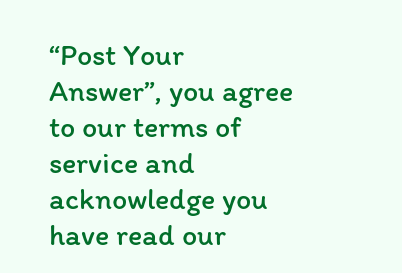“Post Your Answer”, you agree to our terms of service and acknowledge you have read our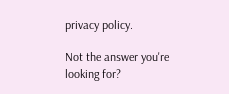privacy policy.

Not the answer you're looking for?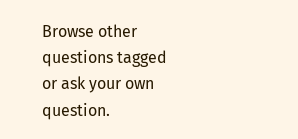Browse other questions tagged or ask your own question.